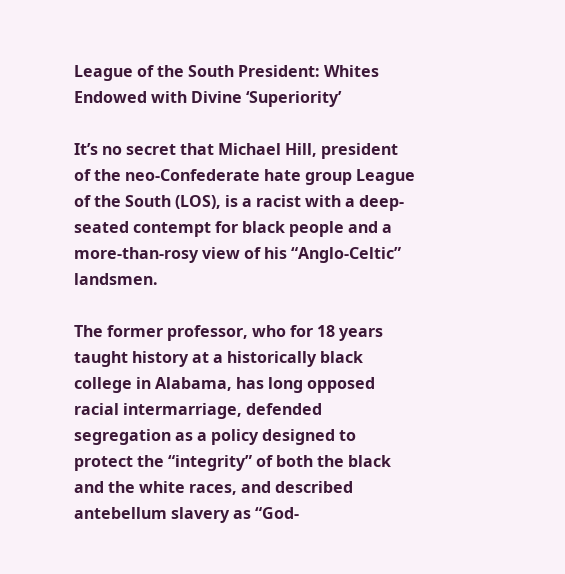League of the South President: Whites Endowed with Divine ‘Superiority’

It’s no secret that Michael Hill, president of the neo-Confederate hate group League of the South (LOS), is a racist with a deep-seated contempt for black people and a more-than-rosy view of his “Anglo-Celtic” landsmen.

The former professor, who for 18 years taught history at a historically black college in Alabama, has long opposed racial intermarriage, defended segregation as a policy designed to protect the “integrity” of both the black and the white races, and described antebellum slavery as “God-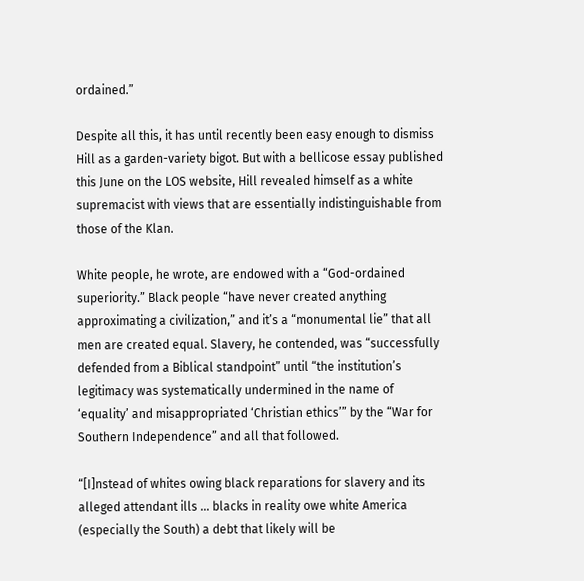ordained.”

Despite all this, it has until recently been easy enough to dismiss Hill as a garden-variety bigot. But with a bellicose essay published this June on the LOS website, Hill revealed himself as a white supremacist with views that are essentially indistinguishable from those of the Klan.

White people, he wrote, are endowed with a “God-ordained superiority.” Black people “have never created anything approximating a civilization,” and it’s a “monumental lie” that all men are created equal. Slavery, he contended, was “successfully defended from a Biblical standpoint” until “the institution’s legitimacy was systematically undermined in the name of ‘equality’ and misappropriated ‘Christian ethics’” by the “War for Southern Independence” and all that followed.

“[I]nstead of whites owing black reparations for slavery and its alleged attendant ills … blacks in reality owe white America (especially the South) a debt that likely will be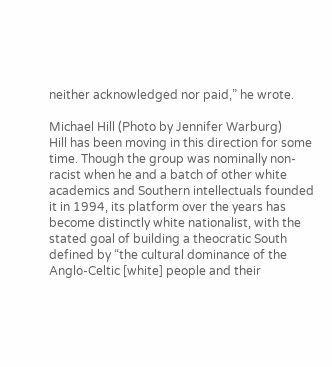neither acknowledged nor paid,” he wrote.

Michael Hill (Photo by Jennifer Warburg)
Hill has been moving in this direction for some time. Though the group was nominally non-racist when he and a batch of other white academics and Southern intellectuals founded it in 1994, its platform over the years has become distinctly white nationalist, with the stated goal of building a theocratic South defined by “the cultural dominance of the Anglo-Celtic [white] people and their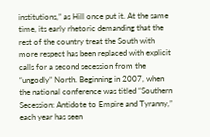institutions,” as Hill once put it. At the same time, its early rhetoric demanding that the rest of the country treat the South with more respect has been replaced with explicit calls for a second secession from the “ungodly” North. Beginning in 2007, when the national conference was titled “Southern Secession: Antidote to Empire and Tyranny,” each year has seen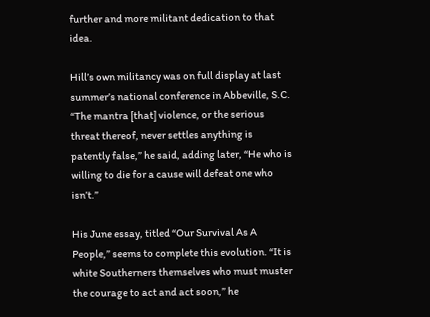further and more militant dedication to that idea.

Hill’s own militancy was on full display at last summer’s national conference in Abbeville, S.C. “The mantra [that] violence, or the serious threat thereof, never settles anything is patently false,” he said, adding later, “He who is willing to die for a cause will defeat one who isn’t.”

His June essay, titled “Our Survival As A People,” seems to complete this evolution. “It is white Southerners themselves who must muster the courage to act and act soon,” he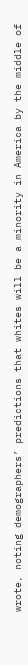wrote, noting demographers’ predictions that whites will be a minority in America by the middle of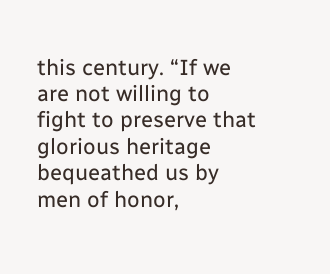this century. “If we are not willing to fight to preserve that glorious heritage bequeathed us by men of honor,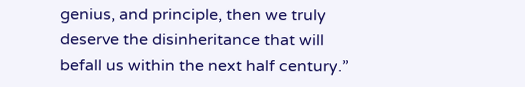genius, and principle, then we truly deserve the disinheritance that will befall us within the next half century.”